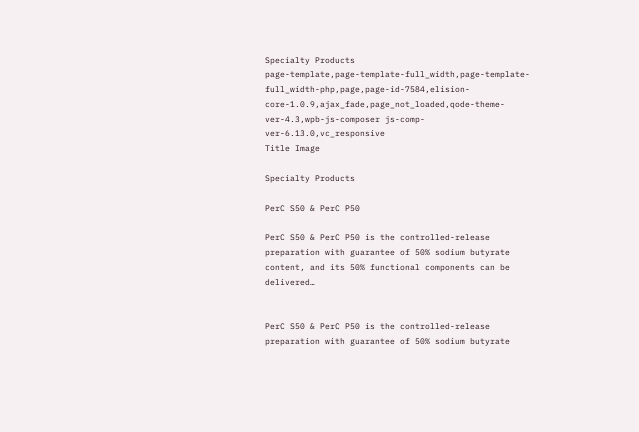Specialty Products
page-template,page-template-full_width,page-template-full_width-php,page,page-id-7584,elision-core-1.0.9,ajax_fade,page_not_loaded,qode-theme-ver-4.3,wpb-js-composer js-comp-ver-6.13.0,vc_responsive
Title Image

Specialty Products

PerC S50 & PerC P50

PerC S50 & PerC P50 is the controlled-release preparation with guarantee of 50% sodium butyrate content, and its 50% functional components can be delivered…


PerC S50 & PerC P50 is the controlled-release preparation with guarantee of 50% sodium butyrate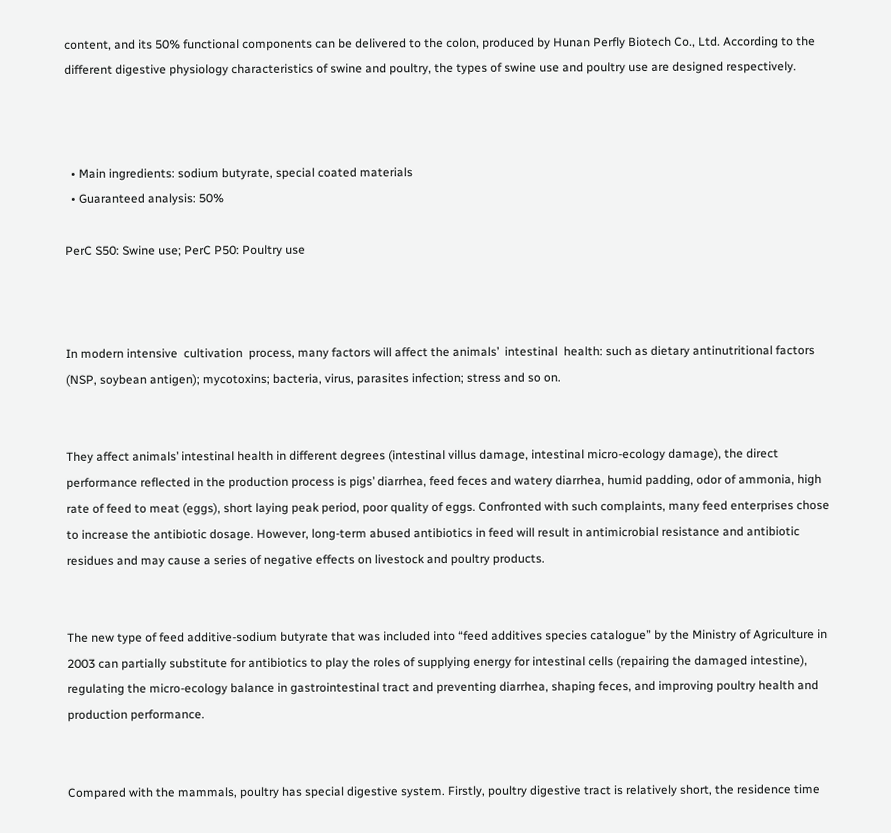content, and its 50% functional components can be delivered to the colon, produced by Hunan Perfly Biotech Co., Ltd. According to the different digestive physiology characteristics of swine and poultry, the types of swine use and poultry use are designed respectively.



  • Main ingredients: sodium butyrate, special coated materials
  • Guaranteed analysis: 50%

PerC S50: Swine use; PerC P50: Poultry use



In modern intensive  cultivation  process, many factors will affect the animals’  intestinal  health: such as dietary antinutritional factors (NSP, soybean antigen); mycotoxins; bacteria, virus, parasites infection; stress and so on.


They affect animals’ intestinal health in different degrees (intestinal villus damage, intestinal micro-ecology damage), the direct performance reflected in the production process is pigs’ diarrhea, feed feces and watery diarrhea, humid padding, odor of ammonia, high rate of feed to meat (eggs), short laying peak period, poor quality of eggs. Confronted with such complaints, many feed enterprises chose to increase the antibiotic dosage. However, long-term abused antibiotics in feed will result in antimicrobial resistance and antibiotic residues and may cause a series of negative effects on livestock and poultry products.


The new type of feed additive-sodium butyrate that was included into “feed additives species catalogue” by the Ministry of Agriculture in 2003 can partially substitute for antibiotics to play the roles of supplying energy for intestinal cells (repairing the damaged intestine), regulating the micro-ecology balance in gastrointestinal tract and preventing diarrhea, shaping feces, and improving poultry health and production performance.


Compared with the mammals, poultry has special digestive system. Firstly, poultry digestive tract is relatively short, the residence time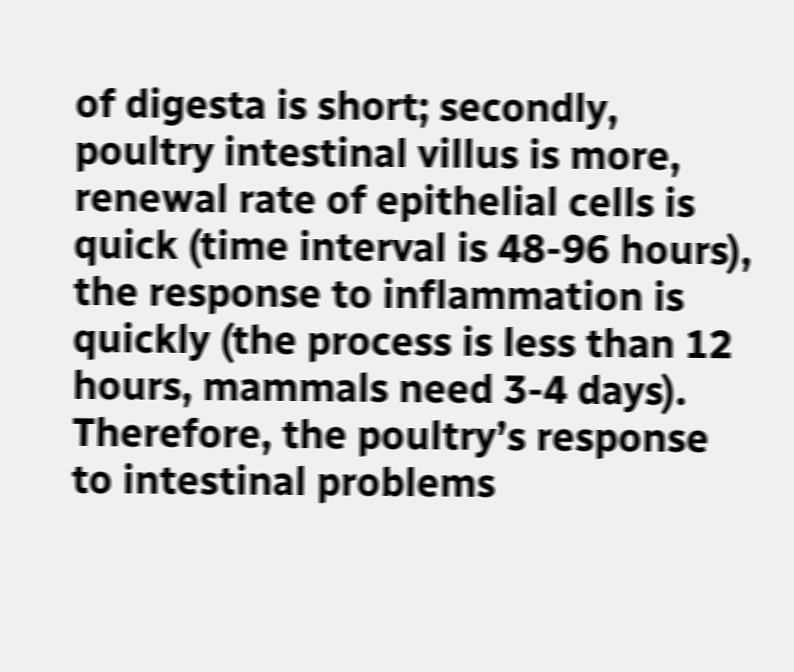of digesta is short; secondly, poultry intestinal villus is more, renewal rate of epithelial cells is quick (time interval is 48-96 hours), the response to inflammation is quickly (the process is less than 12 hours, mammals need 3-4 days). Therefore, the poultry’s response to intestinal problems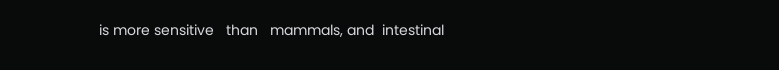is more sensitive   than   mammals, and  intestinal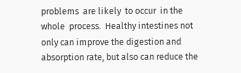problems  are likely  to occur  in the  whole  process.  Healthy intestines not only can improve the digestion and absorption rate, but also can reduce the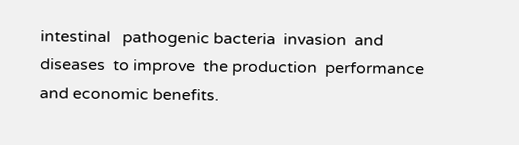intestinal   pathogenic bacteria  invasion  and diseases  to improve  the production  performance  and economic benefits.